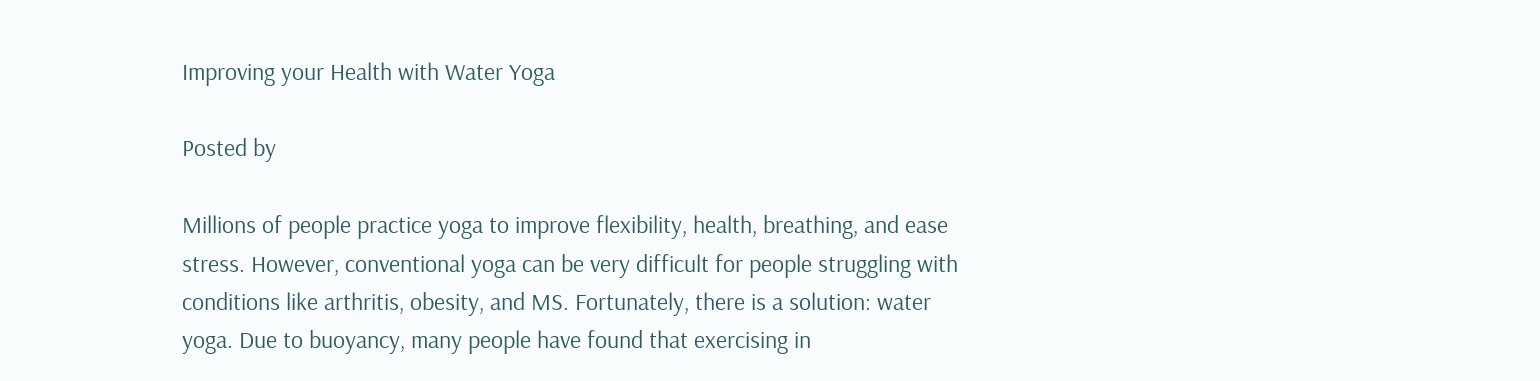Improving your Health with Water Yoga

Posted by

Millions of people practice yoga to improve flexibility, health, breathing, and ease stress. However, conventional yoga can be very difficult for people struggling with conditions like arthritis, obesity, and MS. Fortunately, there is a solution: water yoga. Due to buoyancy, many people have found that exercising in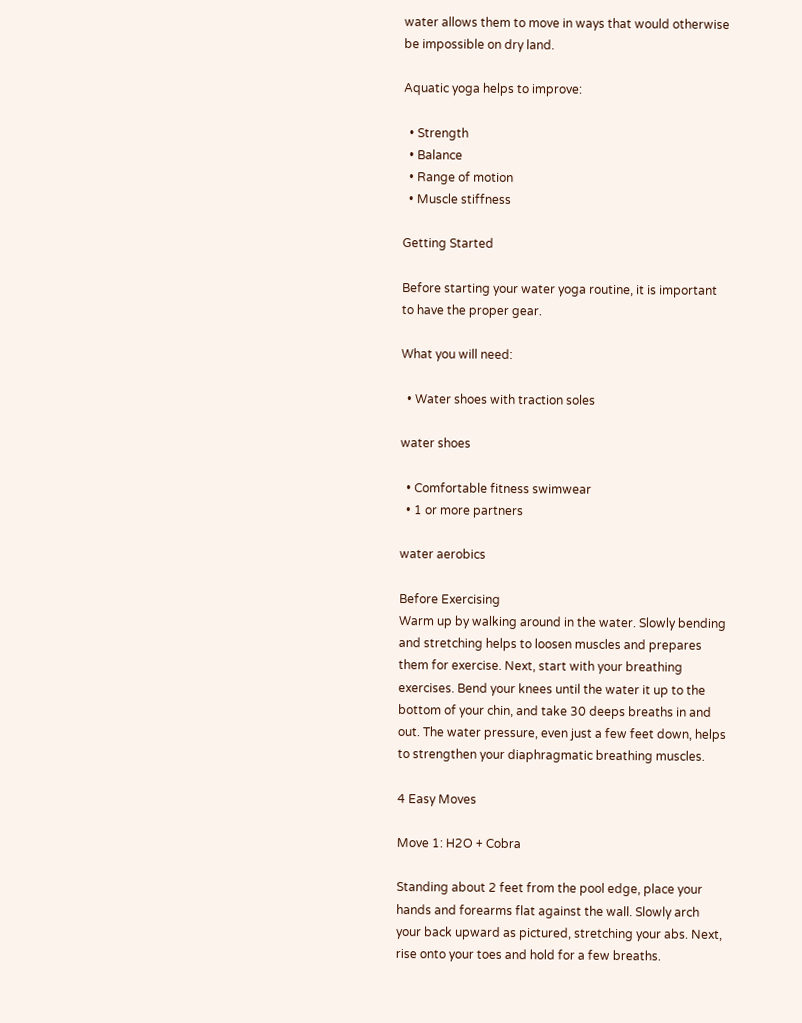water allows them to move in ways that would otherwise be impossible on dry land.

Aquatic yoga helps to improve:

  • Strength
  • Balance
  • Range of motion
  • Muscle stiffness

Getting Started

Before starting your water yoga routine, it is important to have the proper gear.

What you will need:

  • Water shoes with traction soles

water shoes

  • Comfortable fitness swimwear
  • 1 or more partners

water aerobics

Before Exercising
Warm up by walking around in the water. Slowly bending and stretching helps to loosen muscles and prepares them for exercise. Next, start with your breathing exercises. Bend your knees until the water it up to the bottom of your chin, and take 30 deeps breaths in and out. The water pressure, even just a few feet down, helps to strengthen your diaphragmatic breathing muscles.

4 Easy Moves

Move 1: H2O + Cobra

Standing about 2 feet from the pool edge, place your hands and forearms flat against the wall. Slowly arch your back upward as pictured, stretching your abs. Next, rise onto your toes and hold for a few breaths.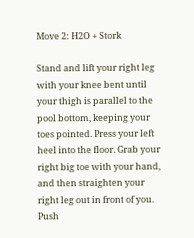Move 2: H2O + Stork

Stand and lift your right leg with your knee bent until your thigh is parallel to the pool bottom, keeping your toes pointed. Press your left heel into the floor. Grab your right big toe with your hand, and then straighten your right leg out in front of you. Push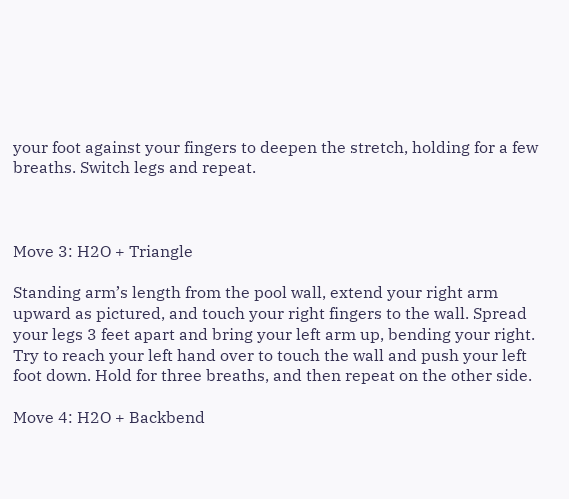your foot against your fingers to deepen the stretch, holding for a few breaths. Switch legs and repeat.



Move 3: H2O + Triangle

Standing arm’s length from the pool wall, extend your right arm upward as pictured, and touch your right fingers to the wall. Spread your legs 3 feet apart and bring your left arm up, bending your right. Try to reach your left hand over to touch the wall and push your left foot down. Hold for three breaths, and then repeat on the other side.

Move 4: H2O + Backbend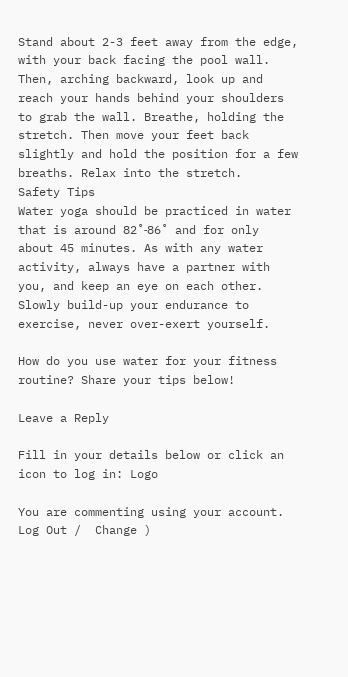Stand about 2-3 feet away from the edge, with your back facing the pool wall. Then, arching backward, look up and reach your hands behind your shoulders to grab the wall. Breathe, holding the stretch. Then move your feet back slightly and hold the position for a few breaths. Relax into the stretch.
Safety Tips
Water yoga should be practiced in water that is around 82˚˗86˚ and for only about 45 minutes. As with any water activity, always have a partner with you, and keep an eye on each other. Slowly build-up your endurance to exercise, never over-exert yourself.

How do you use water for your fitness routine? Share your tips below!

Leave a Reply

Fill in your details below or click an icon to log in: Logo

You are commenting using your account. Log Out /  Change )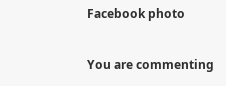Facebook photo

You are commenting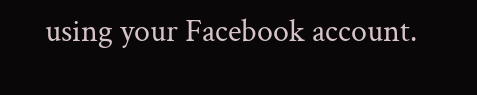using your Facebook account.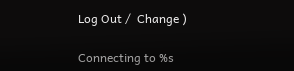Log Out /  Change )

Connecting to %s